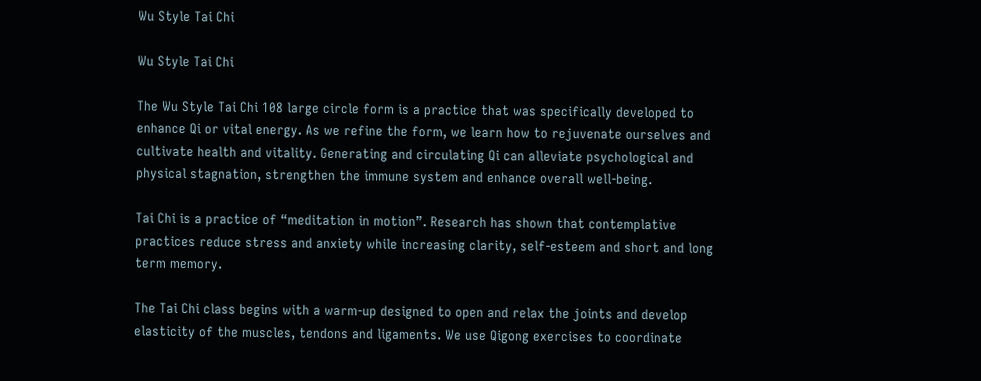Wu Style Tai Chi

Wu Style Tai Chi

The Wu Style Tai Chi 108 large circle form is a practice that was specifically developed to enhance Qi or vital energy. As we refine the form, we learn how to rejuvenate ourselves and cultivate health and vitality. Generating and circulating Qi can alleviate psychological and physical stagnation, strengthen the immune system and enhance overall well-being.

Tai Chi is a practice of “meditation in motion”. Research has shown that contemplative practices reduce stress and anxiety while increasing clarity, self-esteem and short and long term memory.

The Tai Chi class begins with a warm-up designed to open and relax the joints and develop elasticity of the muscles, tendons and ligaments. We use Qigong exercises to coordinate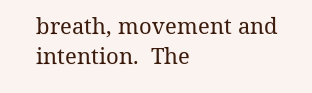breath, movement and intention.  The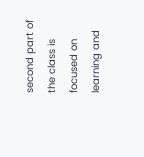second part of the class is focused on learning and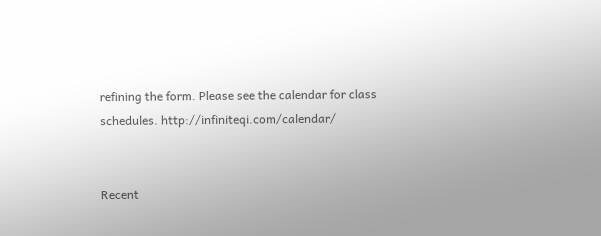refining the form. Please see the calendar for class schedules. http://infiniteqi.com/calendar/


Recent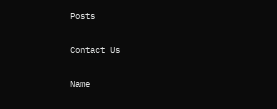Posts

Contact Us

Name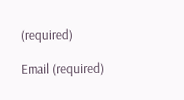(required)

Email (required)